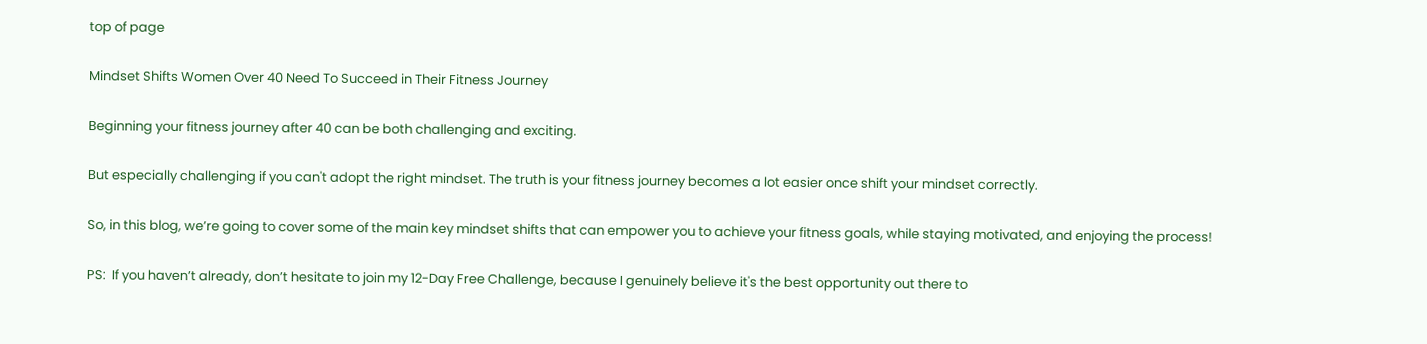top of page

Mindset Shifts Women Over 40 Need To Succeed in Their Fitness Journey

Beginning your fitness journey after 40 can be both challenging and exciting.

But especially challenging if you can't adopt the right mindset. The truth is your fitness journey becomes a lot easier once shift your mindset correctly.

So, in this blog, we’re going to cover some of the main key mindset shifts that can empower you to achieve your fitness goals, while staying motivated, and enjoying the process!

PS:  If you haven’t already, don’t hesitate to join my 12-Day Free Challenge, because I genuinely believe it's the best opportunity out there to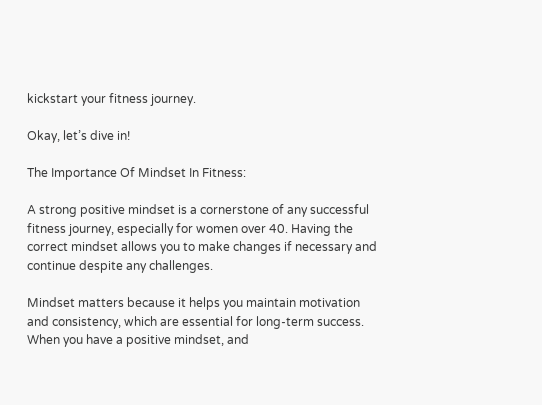kickstart your fitness journey.

Okay, let’s dive in!

The Importance Of Mindset In Fitness:

A strong positive mindset is a cornerstone of any successful fitness journey, especially for women over 40. Having the correct mindset allows you to make changes if necessary and continue despite any challenges.

Mindset matters because it helps you maintain motivation and consistency, which are essential for long-term success. When you have a positive mindset, and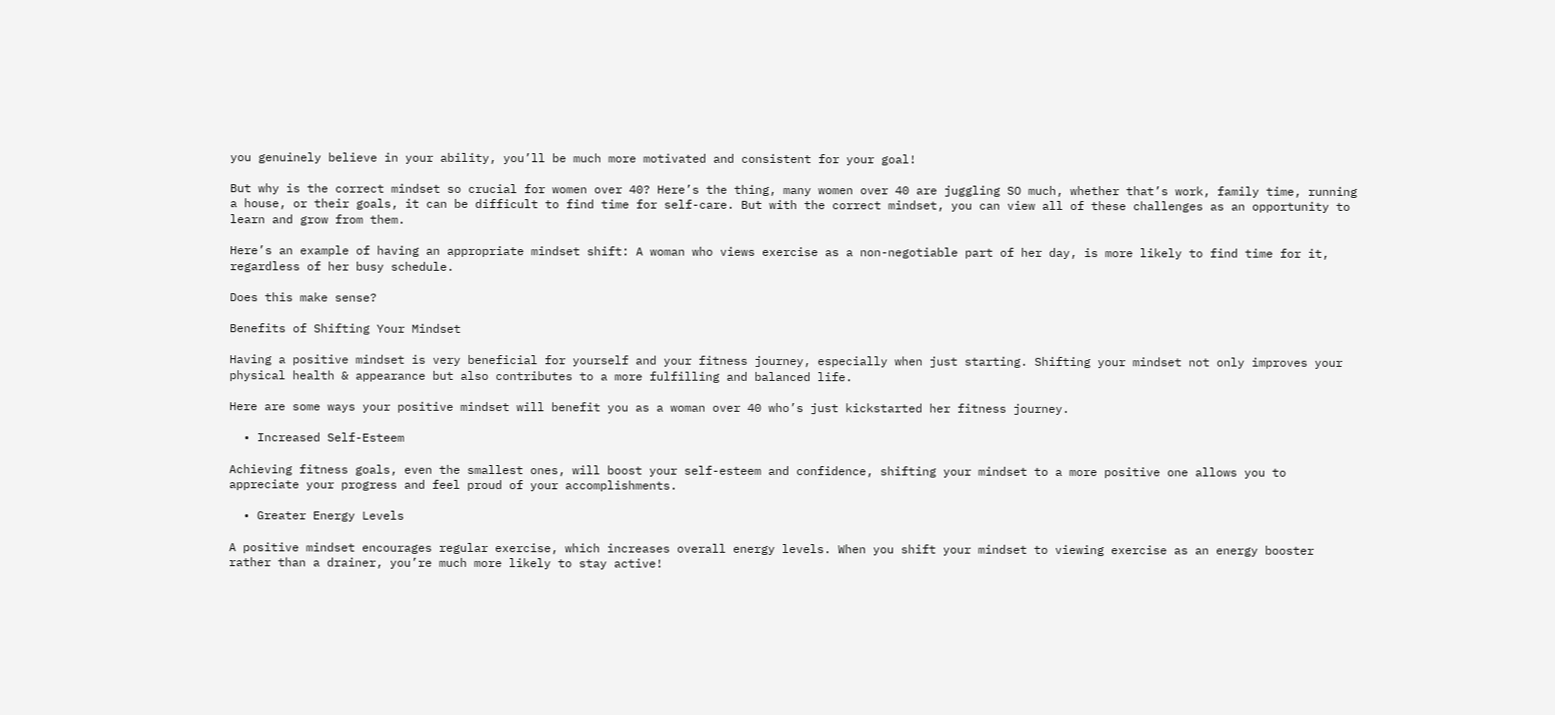you genuinely believe in your ability, you’ll be much more motivated and consistent for your goal!

But why is the correct mindset so crucial for women over 40? Here’s the thing, many women over 40 are juggling SO much, whether that’s work, family time, running a house, or their goals, it can be difficult to find time for self-care. But with the correct mindset, you can view all of these challenges as an opportunity to learn and grow from them.

Here’s an example of having an appropriate mindset shift: A woman who views exercise as a non-negotiable part of her day, is more likely to find time for it, regardless of her busy schedule.

Does this make sense?

Benefits of Shifting Your Mindset

Having a positive mindset is very beneficial for yourself and your fitness journey, especially when just starting. Shifting your mindset not only improves your physical health & appearance but also contributes to a more fulfilling and balanced life.

Here are some ways your positive mindset will benefit you as a woman over 40 who’s just kickstarted her fitness journey.

  • Increased Self-Esteem

Achieving fitness goals, even the smallest ones, will boost your self-esteem and confidence, shifting your mindset to a more positive one allows you to appreciate your progress and feel proud of your accomplishments.

  • Greater Energy Levels

A positive mindset encourages regular exercise, which increases overall energy levels. When you shift your mindset to viewing exercise as an energy booster rather than a drainer, you’re much more likely to stay active!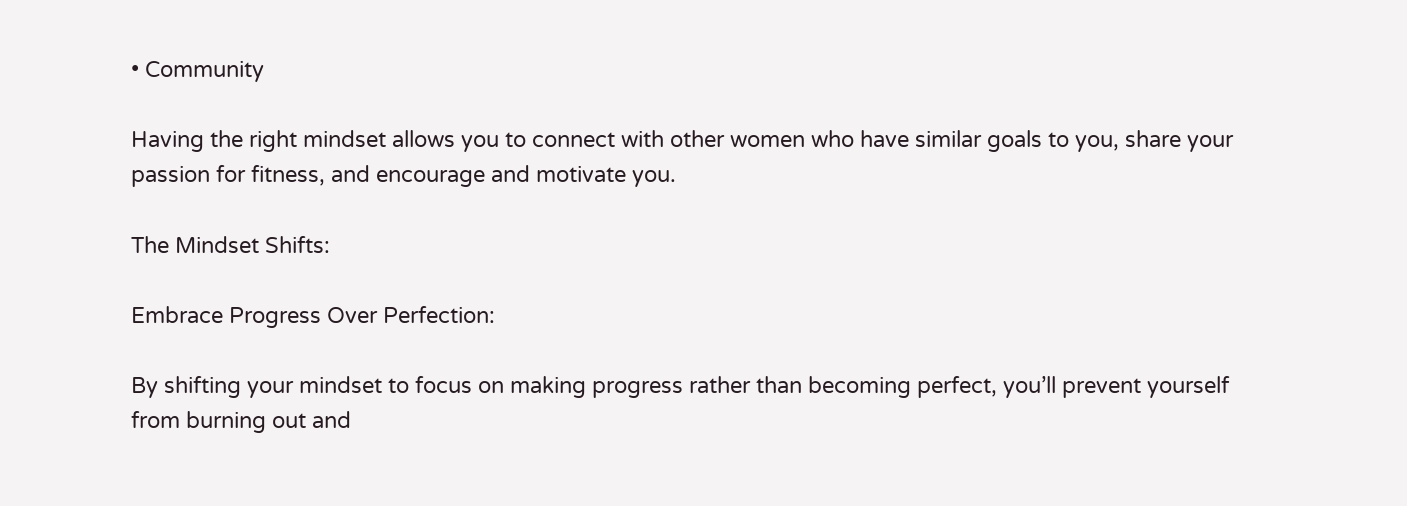• Community

Having the right mindset allows you to connect with other women who have similar goals to you, share your passion for fitness, and encourage and motivate you.

The Mindset Shifts:

Embrace Progress Over Perfection:

By shifting your mindset to focus on making progress rather than becoming perfect, you’ll prevent yourself from burning out and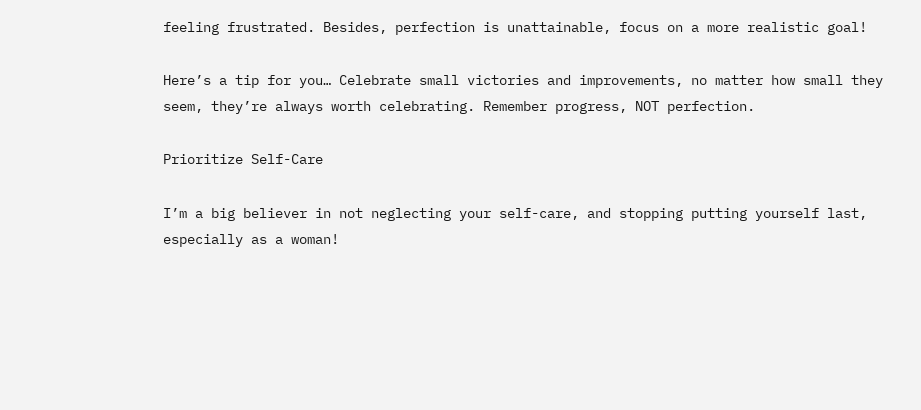feeling frustrated. Besides, perfection is unattainable, focus on a more realistic goal!

Here’s a tip for you… Celebrate small victories and improvements, no matter how small they seem, they’re always worth celebrating. Remember progress, NOT perfection.

Prioritize Self-Care

I’m a big believer in not neglecting your self-care, and stopping putting yourself last, especially as a woman!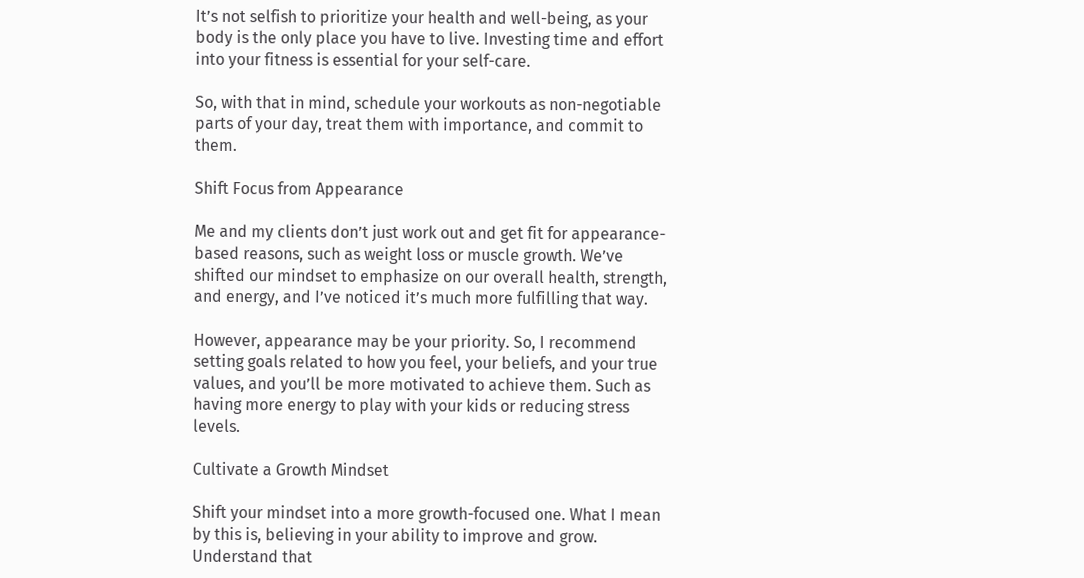It’s not selfish to prioritize your health and well-being, as your body is the only place you have to live. Investing time and effort into your fitness is essential for your self-care.

So, with that in mind, schedule your workouts as non-negotiable parts of your day, treat them with importance, and commit to them.

Shift Focus from Appearance

Me and my clients don’t just work out and get fit for appearance-based reasons, such as weight loss or muscle growth. We’ve shifted our mindset to emphasize on our overall health, strength, and energy, and I’ve noticed it’s much more fulfilling that way.

However, appearance may be your priority. So, I recommend setting goals related to how you feel, your beliefs, and your true values, and you’ll be more motivated to achieve them. Such as having more energy to play with your kids or reducing stress levels.

Cultivate a Growth Mindset

Shift your mindset into a more growth-focused one. What I mean by this is, believing in your ability to improve and grow. Understand that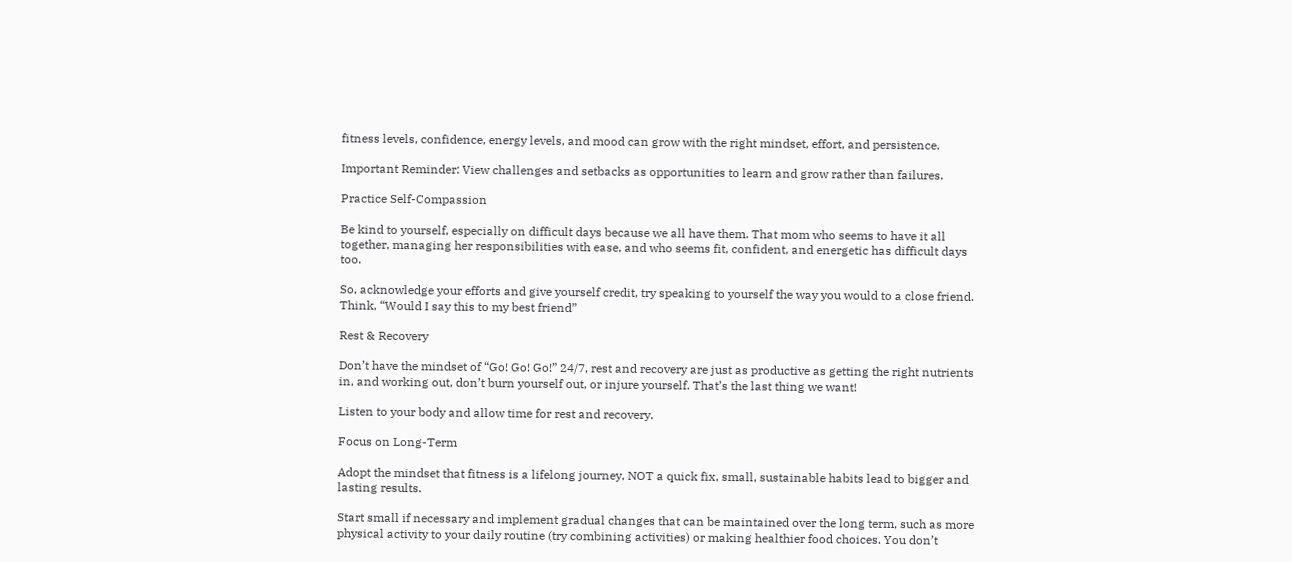fitness levels, confidence, energy levels, and mood can grow with the right mindset, effort, and persistence.

Important Reminder: View challenges and setbacks as opportunities to learn and grow rather than failures.

Practice Self-Compassion

Be kind to yourself, especially on difficult days because we all have them. That mom who seems to have it all together, managing her responsibilities with ease, and who seems fit, confident, and energetic has difficult days too.

So, acknowledge your efforts and give yourself credit, try speaking to yourself the way you would to a close friend. Think, “Would I say this to my best friend”

Rest & Recovery

Don’t have the mindset of “Go! Go! Go!” 24/7, rest and recovery are just as productive as getting the right nutrients in, and working out, don’t burn yourself out, or injure yourself. That’s the last thing we want!

Listen to your body and allow time for rest and recovery.

Focus on Long-Term

Adopt the mindset that fitness is a lifelong journey, NOT a quick fix, small, sustainable habits lead to bigger and lasting results.

Start small if necessary and implement gradual changes that can be maintained over the long term, such as more physical activity to your daily routine (try combining activities) or making healthier food choices. You don’t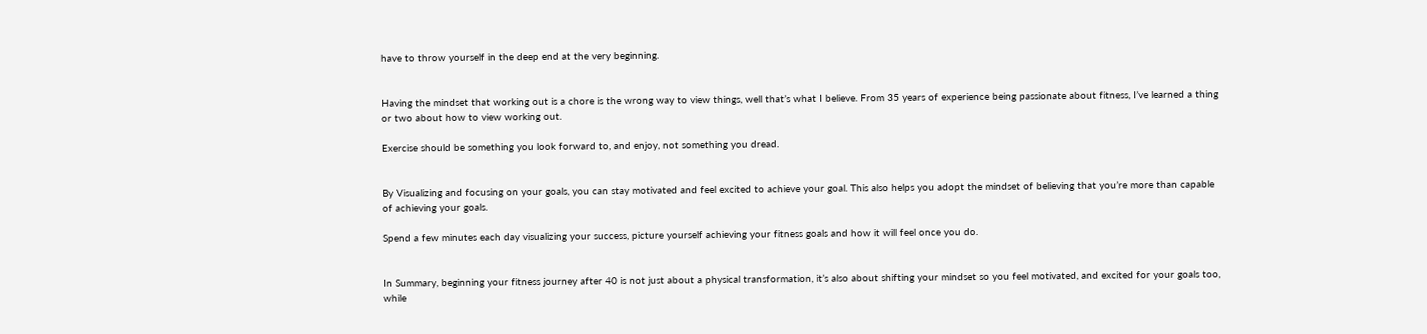have to throw yourself in the deep end at the very beginning.


Having the mindset that working out is a chore is the wrong way to view things, well that’s what I believe. From 35 years of experience being passionate about fitness, I’ve learned a thing or two about how to view working out.

Exercise should be something you look forward to, and enjoy, not something you dread.


By Visualizing and focusing on your goals, you can stay motivated and feel excited to achieve your goal. This also helps you adopt the mindset of believing that you’re more than capable of achieving your goals.

Spend a few minutes each day visualizing your success, picture yourself achieving your fitness goals and how it will feel once you do.


In Summary, beginning your fitness journey after 40 is not just about a physical transformation, it’s also about shifting your mindset so you feel motivated, and excited for your goals too, while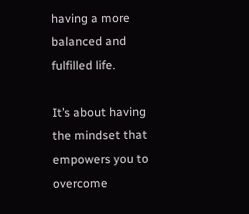having a more balanced and fulfilled life.

It’s about having the mindset that empowers you to overcome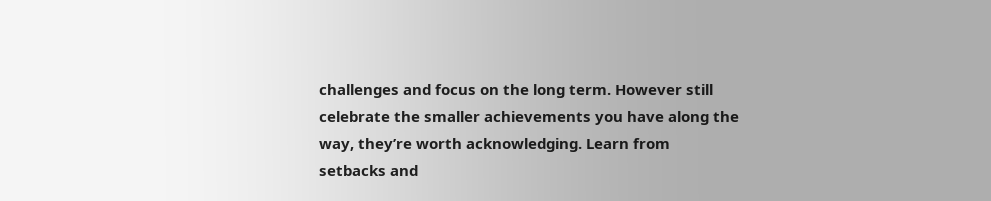challenges and focus on the long term. However still celebrate the smaller achievements you have along the way, they’re worth acknowledging. Learn from setbacks and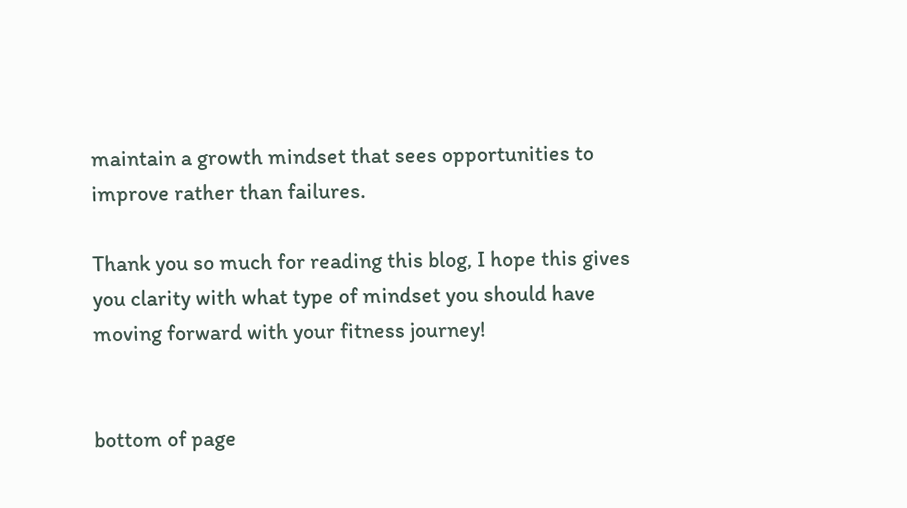maintain a growth mindset that sees opportunities to improve rather than failures.

Thank you so much for reading this blog, I hope this gives you clarity with what type of mindset you should have moving forward with your fitness journey!


bottom of page